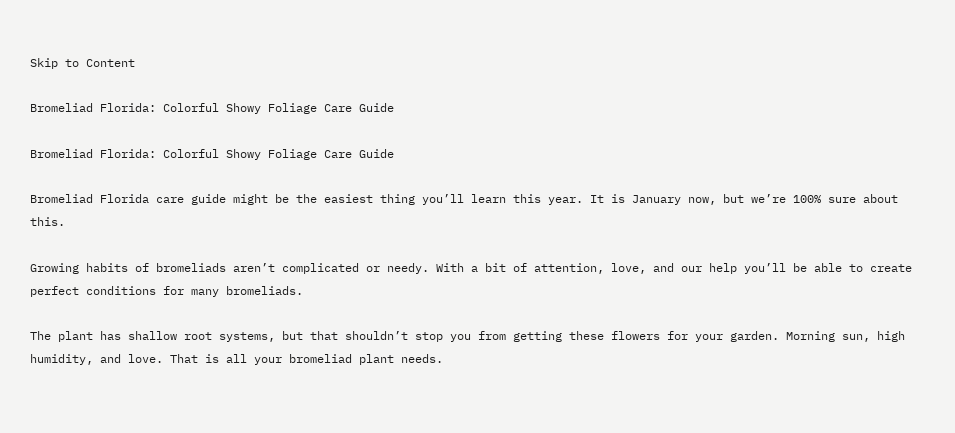Skip to Content

Bromeliad Florida: Colorful Showy Foliage Care Guide

Bromeliad Florida: Colorful Showy Foliage Care Guide

Bromeliad Florida care guide might be the easiest thing you’ll learn this year. It is January now, but we’re 100% sure about this.

Growing habits of bromeliads aren’t complicated or needy. With a bit of attention, love, and our help you’ll be able to create perfect conditions for many bromeliads.

The plant has shallow root systems, but that shouldn’t stop you from getting these flowers for your garden. Morning sun, high humidity, and love. That is all your bromeliad plant needs.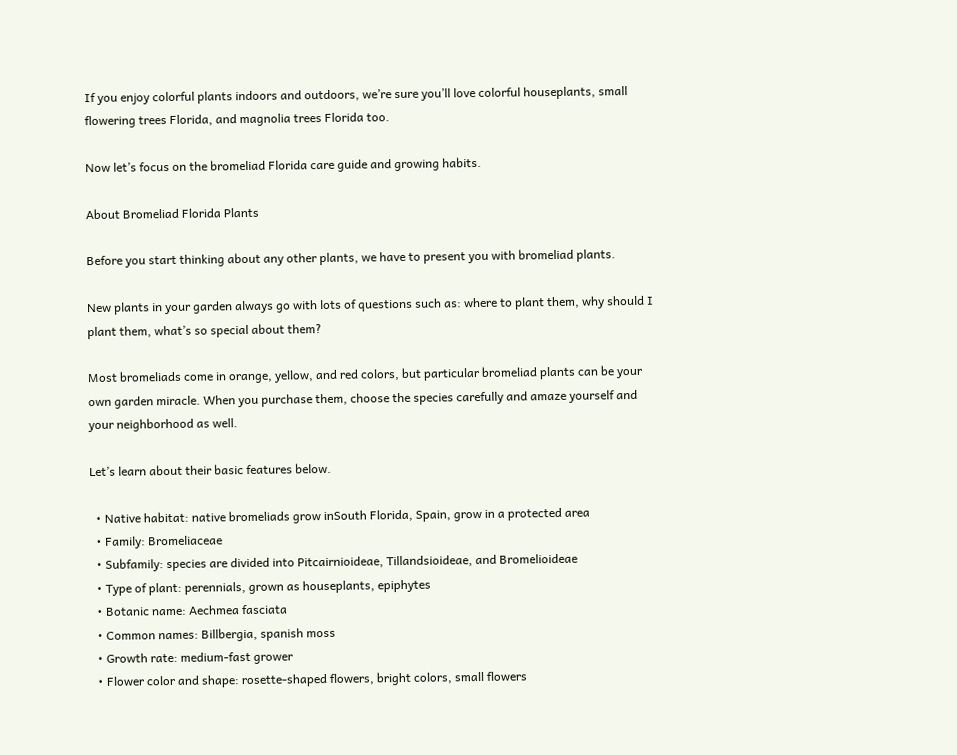If you enjoy colorful plants indoors and outdoors, we’re sure you’ll love colorful houseplants, small flowering trees Florida, and magnolia trees Florida too.

Now let’s focus on the bromeliad Florida care guide and growing habits.

About Bromeliad Florida Plants

Before you start thinking about any other plants, we have to present you with bromeliad plants.

New plants in your garden always go with lots of questions such as: where to plant them, why should I plant them, what’s so special about them?

Most bromeliads come in orange, yellow, and red colors, but particular bromeliad plants can be your own garden miracle. When you purchase them, choose the species carefully and amaze yourself and your neighborhood as well.

Let’s learn about their basic features below.

  • Native habitat: native bromeliads grow inSouth Florida, Spain, grow in a protected area
  • Family: Bromeliaceae
  • Subfamily: species are divided into Pitcairnioideae, Tillandsioideae, and Bromelioideae
  • Type of plant: perennials, grown as houseplants, epiphytes
  • Botanic name: Aechmea fasciata
  • Common names: Billbergia, spanish moss
  • Growth rate: medium-fast grower
  • Flower color and shape: rosette-shaped flowers, bright colors, small flowers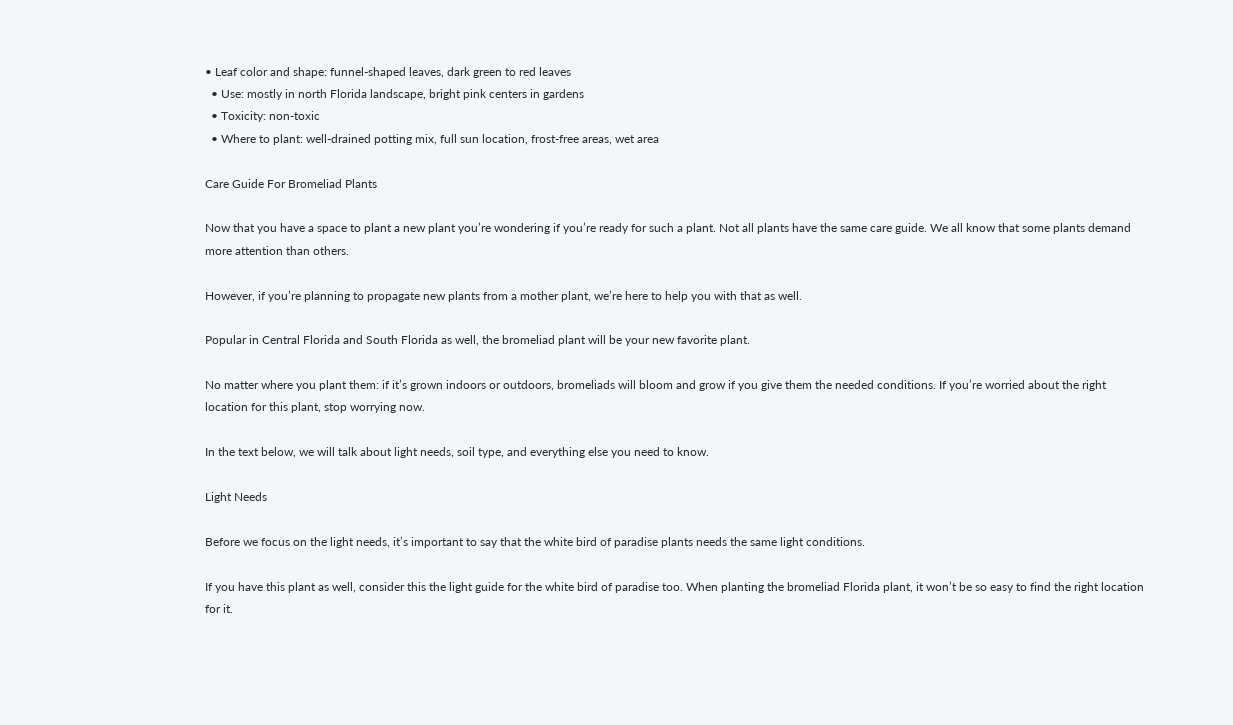• Leaf color and shape: funnel-shaped leaves, dark green to red leaves
  • Use: mostly in north Florida landscape, bright pink centers in gardens
  • Toxicity: non-toxic
  • Where to plant: well-drained potting mix, full sun location, frost-free areas, wet area

Care Guide For Bromeliad Plants

Now that you have a space to plant a new plant you’re wondering if you’re ready for such a plant. Not all plants have the same care guide. We all know that some plants demand more attention than others.

However, if you’re planning to propagate new plants from a mother plant, we’re here to help you with that as well.

Popular in Central Florida and South Florida as well, the bromeliad plant will be your new favorite plant.

No matter where you plant them: if it’s grown indoors or outdoors, bromeliads will bloom and grow if you give them the needed conditions. If you’re worried about the right location for this plant, stop worrying now.

In the text below, we will talk about light needs, soil type, and everything else you need to know.

Light Needs

Before we focus on the light needs, it’s important to say that the white bird of paradise plants needs the same light conditions.

If you have this plant as well, consider this the light guide for the white bird of paradise too. When planting the bromeliad Florida plant, it won’t be so easy to find the right location for it.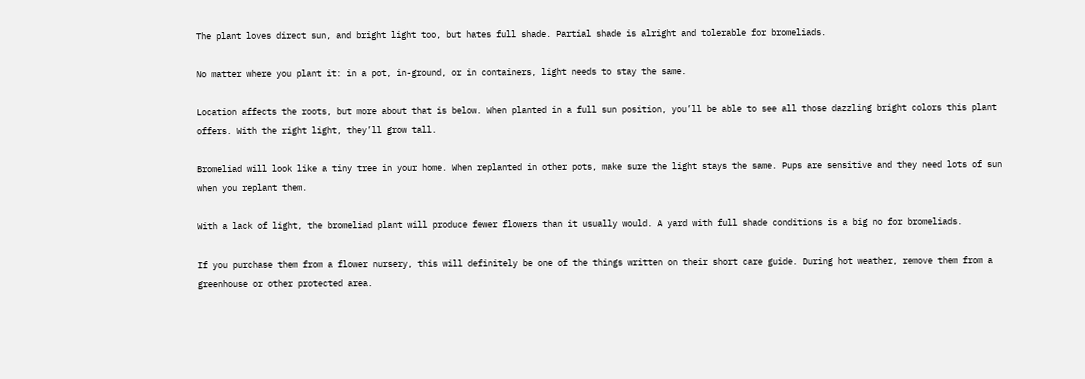The plant loves direct sun, and bright light too, but hates full shade. Partial shade is alright and tolerable for bromeliads.

No matter where you plant it: in a pot, in-ground, or in containers, light needs to stay the same.

Location affects the roots, but more about that is below. When planted in a full sun position, you’ll be able to see all those dazzling bright colors this plant offers. With the right light, they’ll grow tall.

Bromeliad will look like a tiny tree in your home. When replanted in other pots, make sure the light stays the same. Pups are sensitive and they need lots of sun when you replant them.

With a lack of light, the bromeliad plant will produce fewer flowers than it usually would. A yard with full shade conditions is a big no for bromeliads.

If you purchase them from a flower nursery, this will definitely be one of the things written on their short care guide. During hot weather, remove them from a greenhouse or other protected area.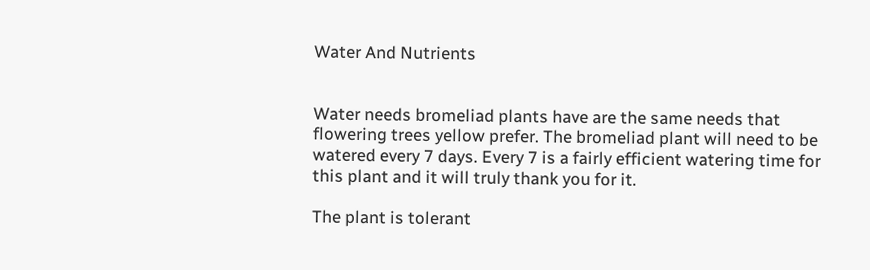Water And Nutrients


Water needs bromeliad plants have are the same needs that flowering trees yellow prefer. The bromeliad plant will need to be watered every 7 days. Every 7 is a fairly efficient watering time for this plant and it will truly thank you for it.

The plant is tolerant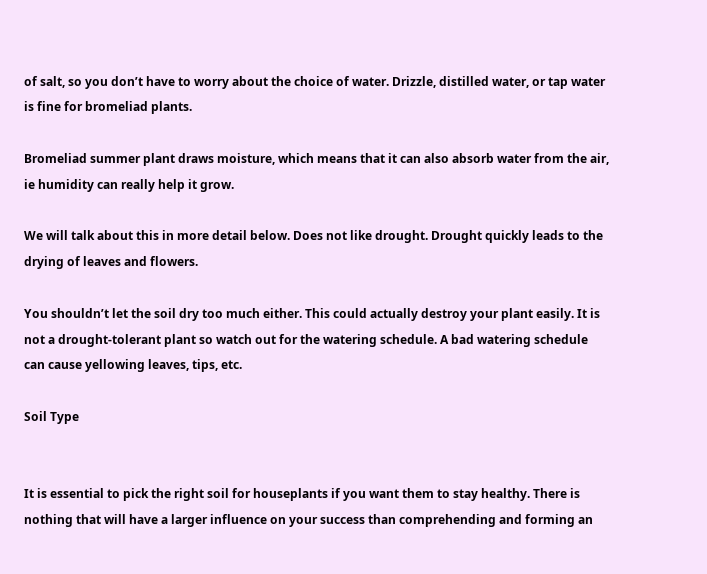of salt, so you don’t have to worry about the choice of water. Drizzle, distilled water, or tap water is fine for bromeliad plants.

Bromeliad summer plant draws moisture, which means that it can also absorb water from the air, ie humidity can really help it grow.

We will talk about this in more detail below. Does not like drought. Drought quickly leads to the drying of leaves and flowers.

You shouldn’t let the soil dry too much either. This could actually destroy your plant easily. It is not a drought-tolerant plant so watch out for the watering schedule. A bad watering schedule can cause yellowing leaves, tips, etc.

Soil Type


It is essential to pick the right soil for houseplants if you want them to stay healthy. There is nothing that will have a larger influence on your success than comprehending and forming an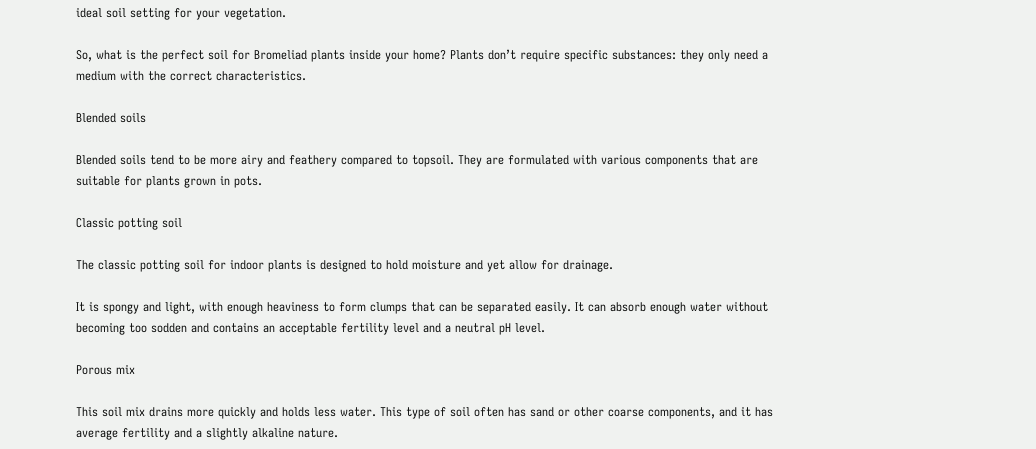ideal soil setting for your vegetation.

So, what is the perfect soil for Bromeliad plants inside your home? Plants don’t require specific substances: they only need a medium with the correct characteristics.

Blended soils

Blended soils tend to be more airy and feathery compared to topsoil. They are formulated with various components that are suitable for plants grown in pots.

Classic potting soil

The classic potting soil for indoor plants is designed to hold moisture and yet allow for drainage.

It is spongy and light, with enough heaviness to form clumps that can be separated easily. It can absorb enough water without becoming too sodden and contains an acceptable fertility level and a neutral pH level.

Porous mix

This soil mix drains more quickly and holds less water. This type of soil often has sand or other coarse components, and it has average fertility and a slightly alkaline nature.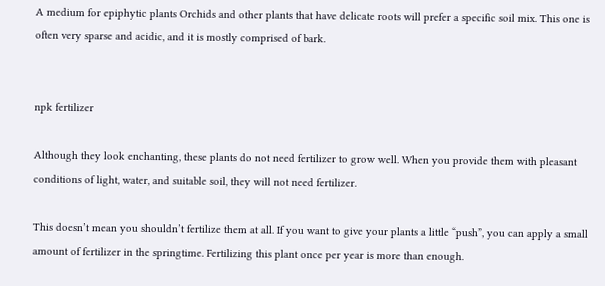A medium for epiphytic plants Orchids and other plants that have delicate roots will prefer a specific soil mix. This one is often very sparse and acidic, and it is mostly comprised of bark.


npk fertilizer

Although they look enchanting, these plants do not need fertilizer to grow well. When you provide them with pleasant conditions of light, water, and suitable soil, they will not need fertilizer.

This doesn’t mean you shouldn’t fertilize them at all. If you want to give your plants a little “push”, you can apply a small amount of fertilizer in the springtime. Fertilizing this plant once per year is more than enough.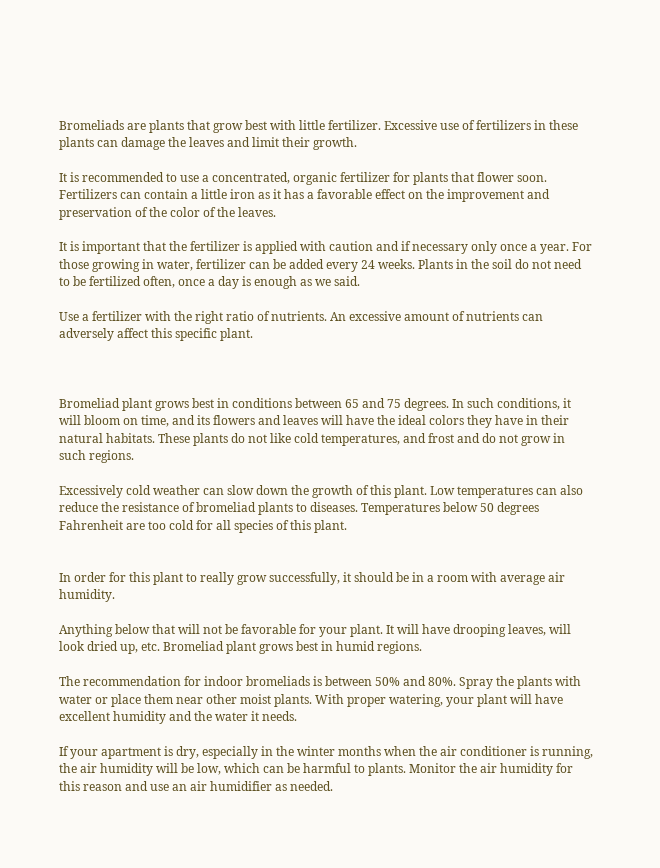Bromeliads are plants that grow best with little fertilizer. Excessive use of fertilizers in these plants can damage the leaves and limit their growth.

It is recommended to use a concentrated, organic fertilizer for plants that flower soon. Fertilizers can contain a little iron as it has a favorable effect on the improvement and preservation of the color of the leaves.

It is important that the fertilizer is applied with caution and if necessary only once a year. For those growing in water, fertilizer can be added every 24 weeks. Plants in the soil do not need to be fertilized often, once a day is enough as we said.

Use a fertilizer with the right ratio of nutrients. An excessive amount of nutrients can adversely affect this specific plant.



Bromeliad plant grows best in conditions between 65 and 75 degrees. In such conditions, it will bloom on time, and its flowers and leaves will have the ideal colors they have in their natural habitats. These plants do not like cold temperatures, and frost and do not grow in such regions.

Excessively cold weather can slow down the growth of this plant. Low temperatures can also reduce the resistance of bromeliad plants to diseases. Temperatures below 50 degrees Fahrenheit are too cold for all species of this plant.


In order for this plant to really grow successfully, it should be in a room with average air humidity.

Anything below that will not be favorable for your plant. It will have drooping leaves, will look dried up, etc. Bromeliad plant grows best in humid regions.

The recommendation for indoor bromeliads is between 50% and 80%. Spray the plants with water or place them near other moist plants. With proper watering, your plant will have excellent humidity and the water it needs.

If your apartment is dry, especially in the winter months when the air conditioner is running, the air humidity will be low, which can be harmful to plants. Monitor the air humidity for this reason and use an air humidifier as needed.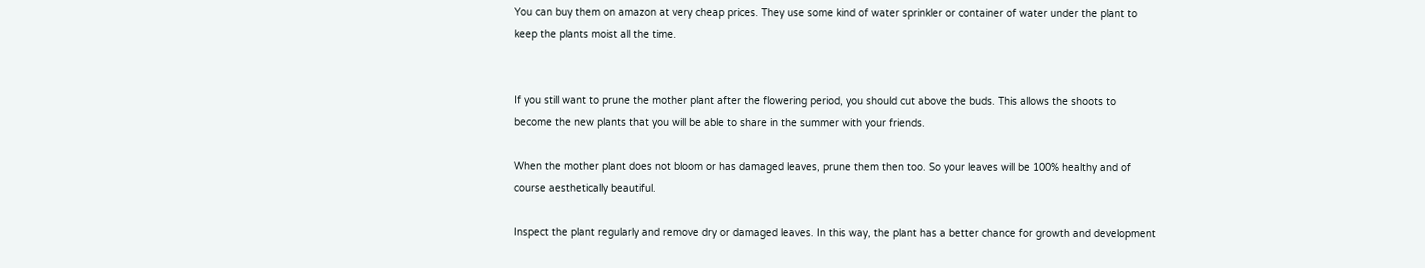You can buy them on amazon at very cheap prices. They use some kind of water sprinkler or container of water under the plant to keep the plants moist all the time.


If you still want to prune the mother plant after the flowering period, you should cut above the buds. This allows the shoots to become the new plants that you will be able to share in the summer with your friends.

When the mother plant does not bloom or has damaged leaves, prune them then too. So your leaves will be 100% healthy and of course aesthetically beautiful.

Inspect the plant regularly and remove dry or damaged leaves. In this way, the plant has a better chance for growth and development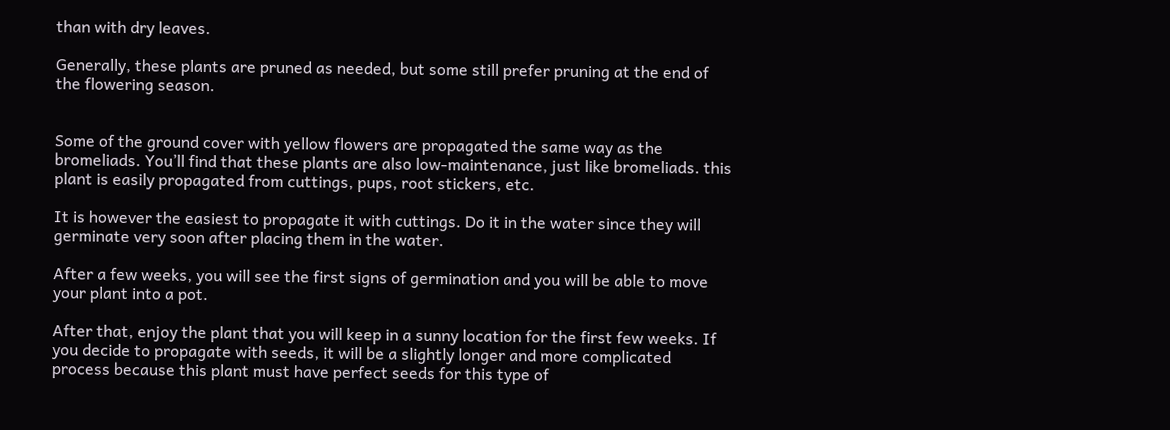than with dry leaves.

Generally, these plants are pruned as needed, but some still prefer pruning at the end of the flowering season.


Some of the ground cover with yellow flowers are propagated the same way as the bromeliads. You’ll find that these plants are also low-maintenance, just like bromeliads. this plant is easily propagated from cuttings, pups, root stickers, etc.

It is however the easiest to propagate it with cuttings. Do it in the water since they will germinate very soon after placing them in the water.

After a few weeks, you will see the first signs of germination and you will be able to move your plant into a pot.

After that, enjoy the plant that you will keep in a sunny location for the first few weeks. If you decide to propagate with seeds, it will be a slightly longer and more complicated process because this plant must have perfect seeds for this type of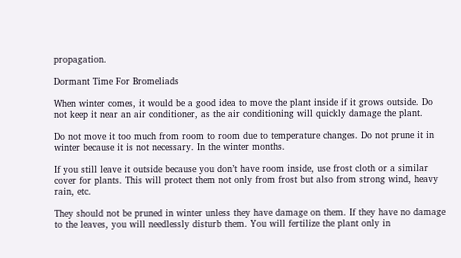propagation.

Dormant Time For Bromeliads

When winter comes, it would be a good idea to move the plant inside if it grows outside. Do not keep it near an air conditioner, as the air conditioning will quickly damage the plant.

Do not move it too much from room to room due to temperature changes. Do not prune it in winter because it is not necessary. In the winter months.

If you still leave it outside because you don’t have room inside, use frost cloth or a similar cover for plants. This will protect them not only from frost but also from strong wind, heavy rain, etc.

They should not be pruned in winter unless they have damage on them. If they have no damage to the leaves, you will needlessly disturb them. You will fertilize the plant only in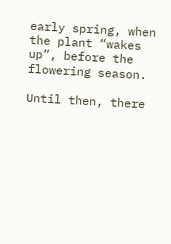early spring, when the plant “wakes up”, before the flowering season.

Until then, there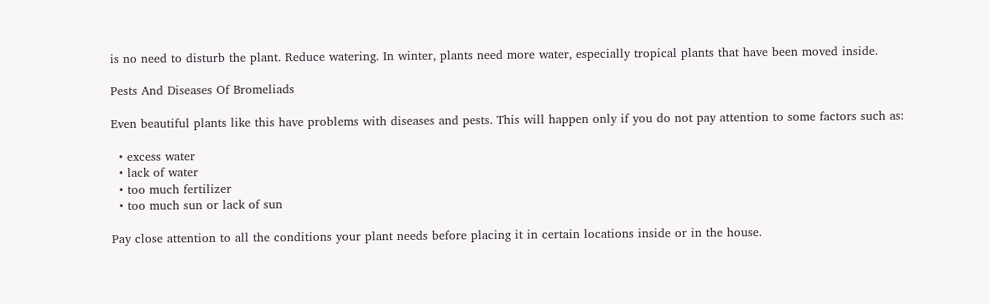is no need to disturb the plant. Reduce watering. In winter, plants need more water, especially tropical plants that have been moved inside.

Pests And Diseases Of Bromeliads

Even beautiful plants like this have problems with diseases and pests. This will happen only if you do not pay attention to some factors such as:

  • excess water
  • lack of water
  • too much fertilizer
  • too much sun or lack of sun

Pay close attention to all the conditions your plant needs before placing it in certain locations inside or in the house.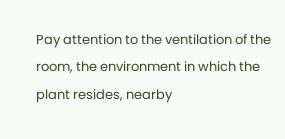Pay attention to the ventilation of the room, the environment in which the plant resides, nearby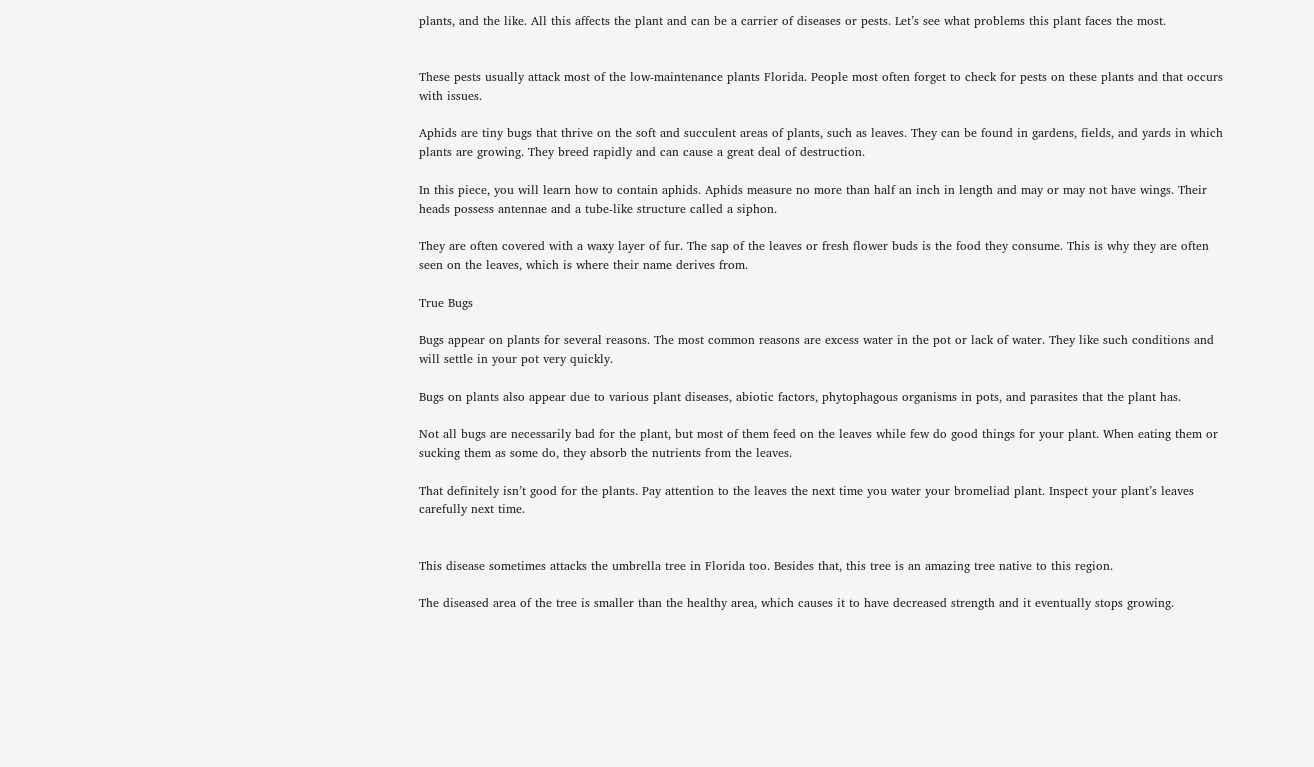plants, and the like. All this affects the plant and can be a carrier of diseases or pests. Let’s see what problems this plant faces the most.


These pests usually attack most of the low-maintenance plants Florida. People most often forget to check for pests on these plants and that occurs with issues.

Aphids are tiny bugs that thrive on the soft and succulent areas of plants, such as leaves. They can be found in gardens, fields, and yards in which plants are growing. They breed rapidly and can cause a great deal of destruction.

In this piece, you will learn how to contain aphids. Aphids measure no more than half an inch in length and may or may not have wings. Their heads possess antennae and a tube-like structure called a siphon.

They are often covered with a waxy layer of fur. The sap of the leaves or fresh flower buds is the food they consume. This is why they are often seen on the leaves, which is where their name derives from.

True Bugs

Bugs appear on plants for several reasons. The most common reasons are excess water in the pot or lack of water. They like such conditions and will settle in your pot very quickly.

Bugs on plants also appear due to various plant diseases, abiotic factors, phytophagous organisms in pots, and parasites that the plant has.

Not all bugs are necessarily bad for the plant, but most of them feed on the leaves while few do good things for your plant. When eating them or sucking them as some do, they absorb the nutrients from the leaves.

That definitely isn’t good for the plants. Pay attention to the leaves the next time you water your bromeliad plant. Inspect your plant’s leaves carefully next time.


This disease sometimes attacks the umbrella tree in Florida too. Besides that, this tree is an amazing tree native to this region.

The diseased area of the tree is smaller than the healthy area, which causes it to have decreased strength and it eventually stops growing.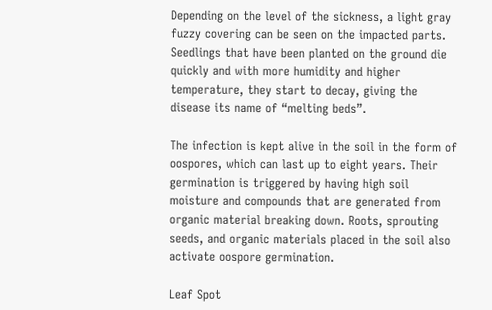Depending on the level of the sickness, a light gray fuzzy covering can be seen on the impacted parts. Seedlings that have been planted on the ground die quickly and with more humidity and higher temperature, they start to decay, giving the disease its name of “melting beds”.

The infection is kept alive in the soil in the form of oospores, which can last up to eight years. Their germination is triggered by having high soil moisture and compounds that are generated from organic material breaking down. Roots, sprouting seeds, and organic materials placed in the soil also activate oospore germination.

Leaf Spot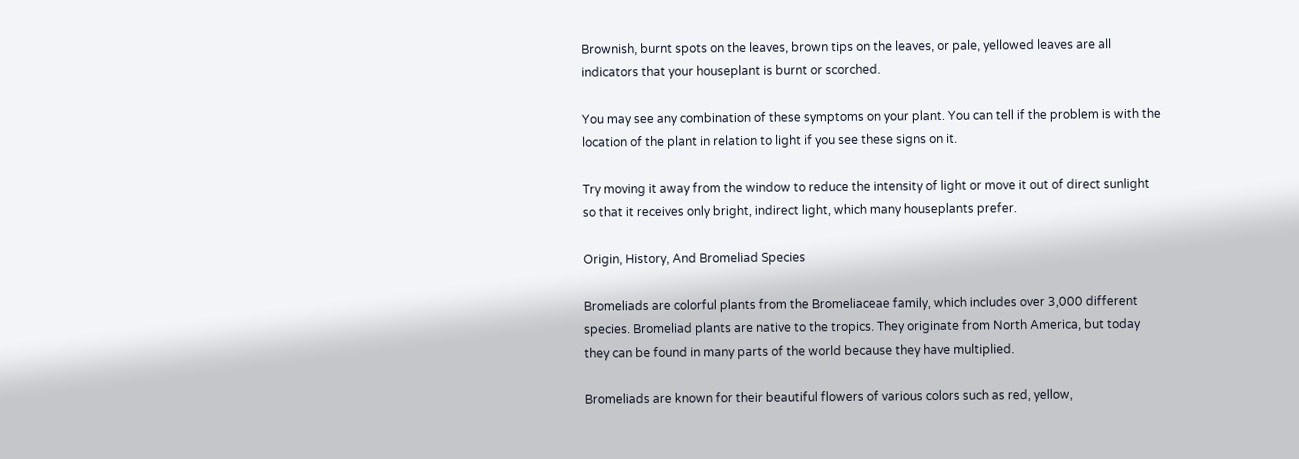Brownish, burnt spots on the leaves, brown tips on the leaves, or pale, yellowed leaves are all indicators that your houseplant is burnt or scorched.

You may see any combination of these symptoms on your plant. You can tell if the problem is with the location of the plant in relation to light if you see these signs on it.

Try moving it away from the window to reduce the intensity of light or move it out of direct sunlight so that it receives only bright, indirect light, which many houseplants prefer.

Origin, History, And Bromeliad Species

Bromeliads are colorful plants from the Bromeliaceae family, which includes over 3,000 different species. Bromeliad plants are native to the tropics. They originate from North America, but today they can be found in many parts of the world because they have multiplied.

Bromeliads are known for their beautiful flowers of various colors such as red, yellow,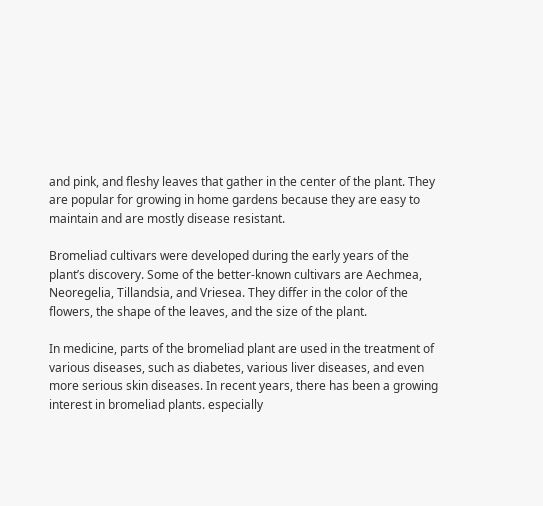and pink, and fleshy leaves that gather in the center of the plant. They are popular for growing in home gardens because they are easy to maintain and are mostly disease resistant.

Bromeliad cultivars were developed during the early years of the plant’s discovery. Some of the better-known cultivars are Aechmea, Neoregelia, Tillandsia, and Vriesea. They differ in the color of the flowers, the shape of the leaves, and the size of the plant.

In medicine, parts of the bromeliad plant are used in the treatment of various diseases, such as diabetes, various liver diseases, and even more serious skin diseases. In recent years, there has been a growing interest in bromeliad plants. especially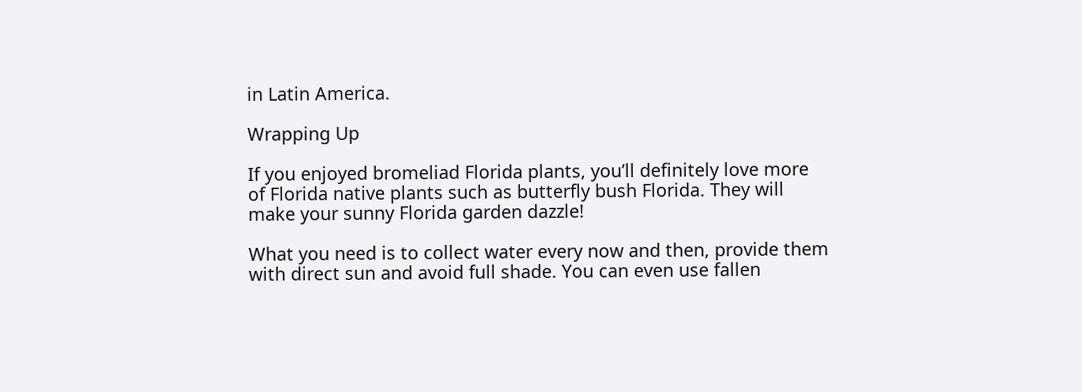in Latin America.

Wrapping Up

If you enjoyed bromeliad Florida plants, you’ll definitely love more of Florida native plants such as butterfly bush Florida. They will make your sunny Florida garden dazzle!

What you need is to collect water every now and then, provide them with direct sun and avoid full shade. You can even use fallen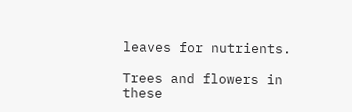leaves for nutrients.

Trees and flowers in these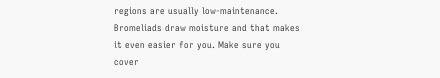regions are usually low-maintenance. Bromeliads draw moisture and that makes it even easier for you. Make sure you cover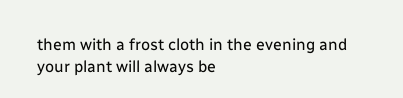them with a frost cloth in the evening and your plant will always be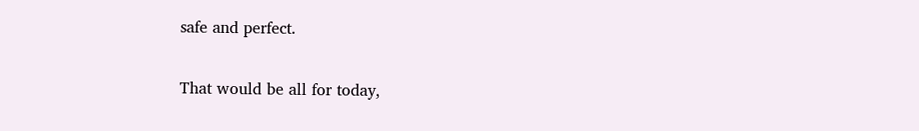safe and perfect.

That would be all for today,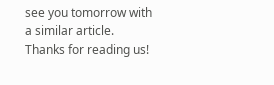see you tomorrow with a similar article. Thanks for reading us!